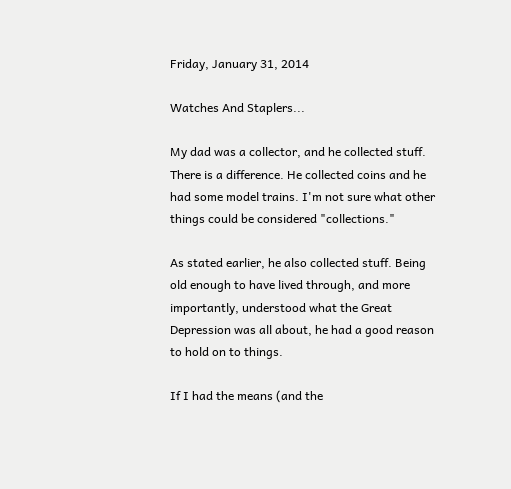Friday, January 31, 2014

Watches And Staplers...

My dad was a collector, and he collected stuff. There is a difference. He collected coins and he had some model trains. I'm not sure what other things could be considered "collections."

As stated earlier, he also collected stuff. Being old enough to have lived through, and more importantly, understood what the Great Depression was all about, he had a good reason to hold on to things.

If I had the means (and the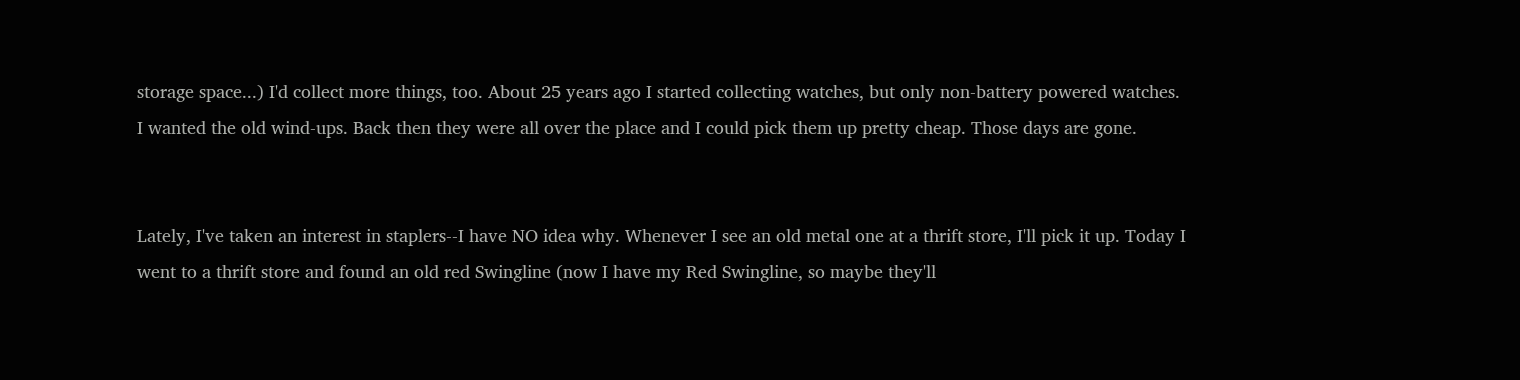storage space...) I'd collect more things, too. About 25 years ago I started collecting watches, but only non-battery powered watches. I wanted the old wind-ups. Back then they were all over the place and I could pick them up pretty cheap. Those days are gone.


Lately, I've taken an interest in staplers--I have NO idea why. Whenever I see an old metal one at a thrift store, I'll pick it up. Today I went to a thrift store and found an old red Swingline (now I have my Red Swingline, so maybe they'll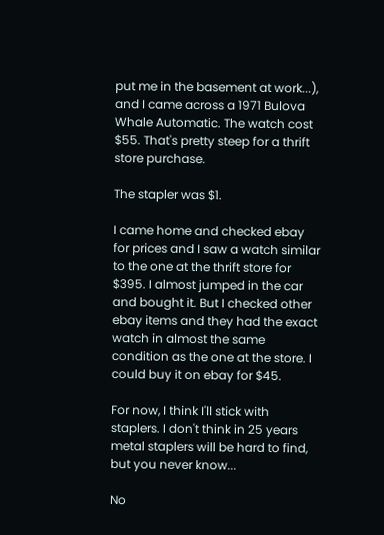put me in the basement at work...), and I came across a 1971 Bulova Whale Automatic. The watch cost $55. That's pretty steep for a thrift store purchase.

The stapler was $1.

I came home and checked ebay for prices and I saw a watch similar to the one at the thrift store for $395. I almost jumped in the car and bought it. But I checked other ebay items and they had the exact watch in almost the same condition as the one at the store. I could buy it on ebay for $45.

For now, I think I'll stick with staplers. I don't think in 25 years metal staplers will be hard to find, but you never know...

No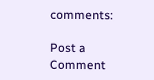comments:

Post a Comment